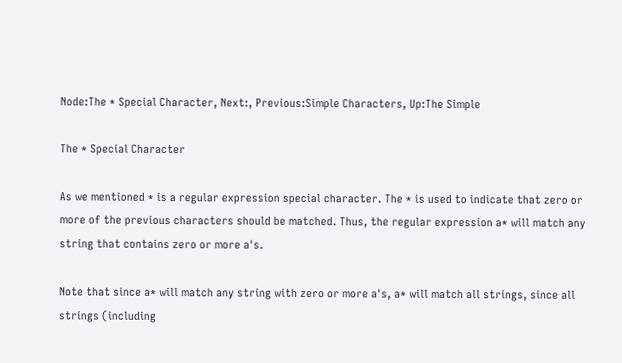Node:The * Special Character, Next:, Previous:Simple Characters, Up:The Simple

The * Special Character

As we mentioned * is a regular expression special character. The * is used to indicate that zero or more of the previous characters should be matched. Thus, the regular expression a* will match any string that contains zero or more a's.

Note that since a* will match any string with zero or more a's, a* will match all strings, since all strings (including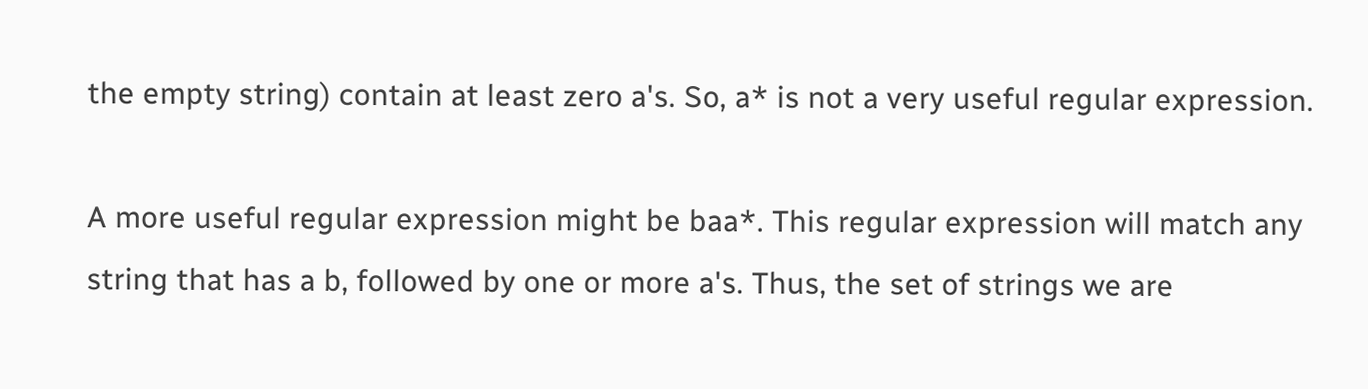the empty string) contain at least zero a's. So, a* is not a very useful regular expression.

A more useful regular expression might be baa*. This regular expression will match any string that has a b, followed by one or more a's. Thus, the set of strings we are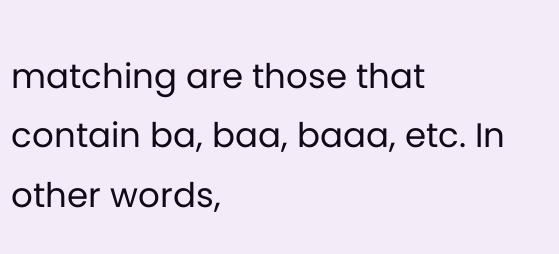matching are those that contain ba, baa, baaa, etc. In other words,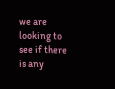we are looking to see if there is any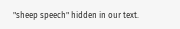"sheep speech" hidden in our text.